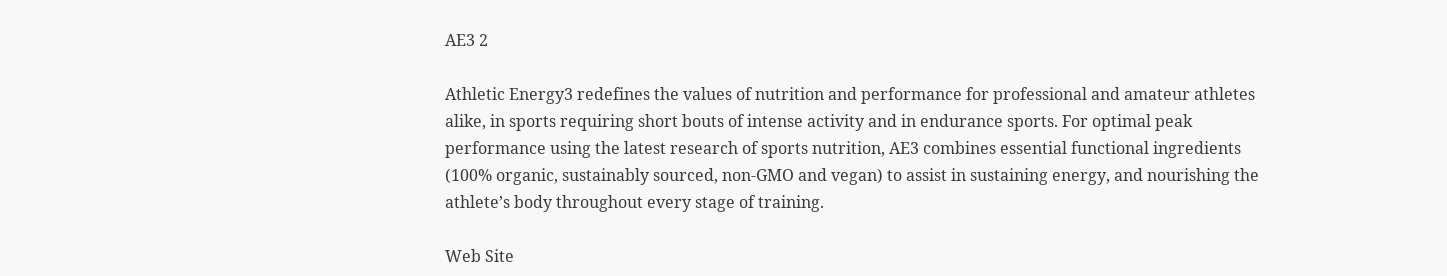AE3 2

Athletic Energy3 redefines the values of nutrition and performance for professional and amateur athletes alike, in sports requiring short bouts of intense activity and in endurance sports. For optimal peak performance using the latest research of sports nutrition, AE3 combines essential functional ingredients (100% organic, sustainably sourced, non-GMO and vegan) to assist in sustaining energy, and nourishing the athlete’s body throughout every stage of training.

Web Site